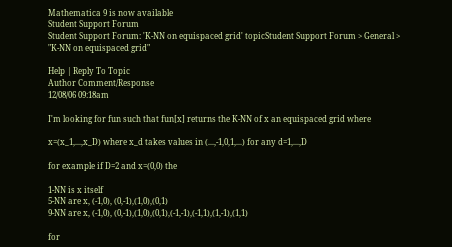Mathematica 9 is now available
Student Support Forum
Student Support Forum: 'K-NN on equispaced grid' topicStudent Support Forum > General > "K-NN on equispaced grid"

Help | Reply To Topic
Author Comment/Response
12/08/06 09:18am

I'm looking for fun such that fun[x] returns the K-NN of x an equispaced grid where

x=(x_1,...,x_D) where x_d takes values in (...,-1,0,1,...) for any d=1,...,D

for example if D=2 and x=(0,0) the

1-NN is x itself
5-NN are x, (-1,0), (0,-1),(1,0),(0,1)
9-NN are x, (-1,0), (0,-1),(1,0),(0,1),(-1,-1),(-1,1),(1,-1),(1,1)

for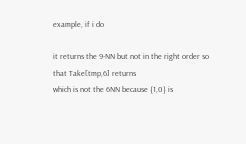example, if i do

it returns the 9-NN but not in the right order so that Take[tmp,6] returns
which is not the 6NN because {1,0} is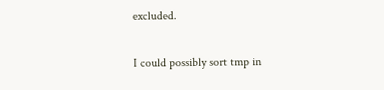excluded.

I could possibly sort tmp in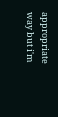appropriate way but i'm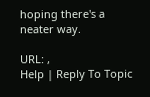hoping there's a neater way.

URL: ,
Help | Reply To Topic